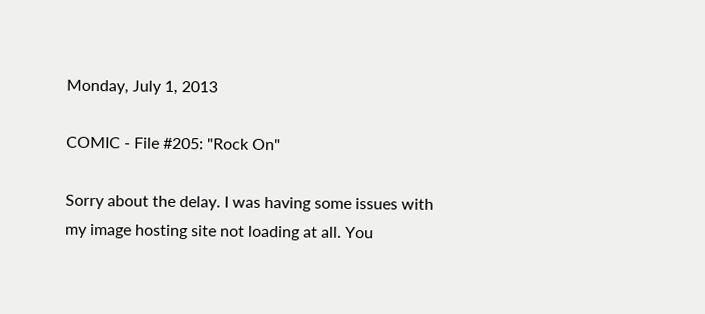Monday, July 1, 2013

COMIC - File #205: "Rock On"

Sorry about the delay. I was having some issues with my image hosting site not loading at all. You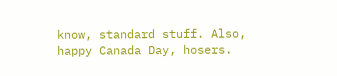know, standard stuff. Also, happy Canada Day, hosers.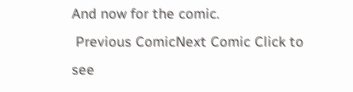And now for the comic.
 Previous ComicNext Comic Click to see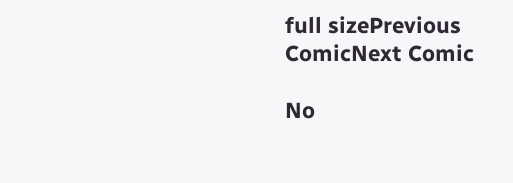full sizePrevious ComicNext Comic

No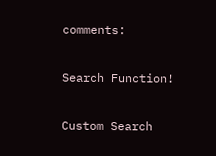comments:

Search Function!

Custom Search